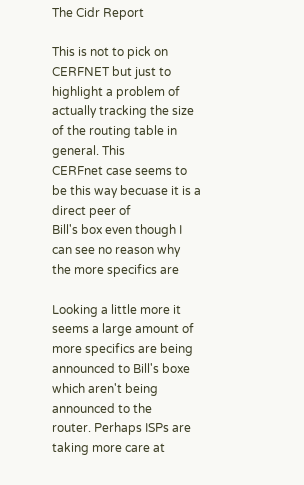The Cidr Report

This is not to pick on CERFNET but just to highlight a problem of
actually tracking the size of the routing table in general. This
CERFnet case seems to be this way becuase it is a direct peer of
Bill's box even though I can see no reason why the more specifics are

Looking a little more it seems a large amount of more specifics are being
announced to Bill's boxe which aren't being announced to the
router. Perhaps ISPs are taking more care at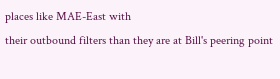places like MAE-East with
their outbound filters than they are at Bill's peering point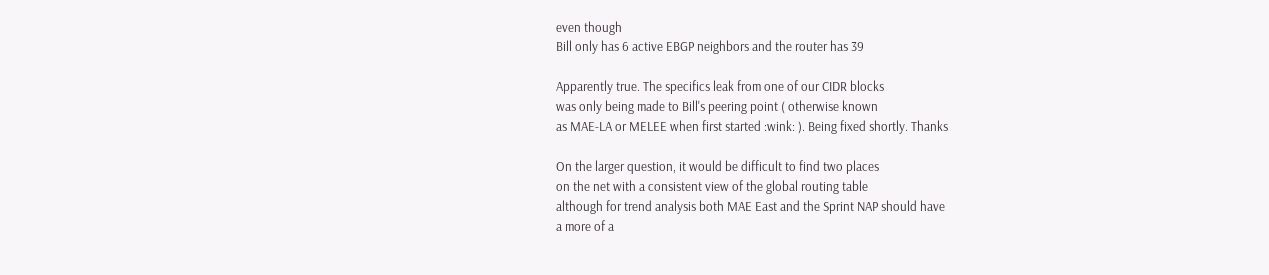even though
Bill only has 6 active EBGP neighbors and the router has 39

Apparently true. The specifics leak from one of our CIDR blocks
was only being made to Bill's peering point ( otherwise known
as MAE-LA or MELEE when first started :wink: ). Being fixed shortly. Thanks

On the larger question, it would be difficult to find two places
on the net with a consistent view of the global routing table
although for trend analysis both MAE East and the Sprint NAP should have
a more of a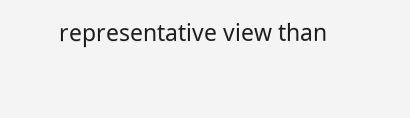representative view than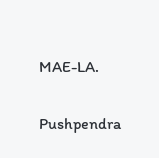MAE-LA.


Pushpendra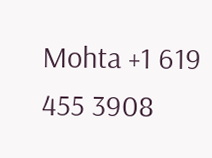Mohta +1 619 455 3908